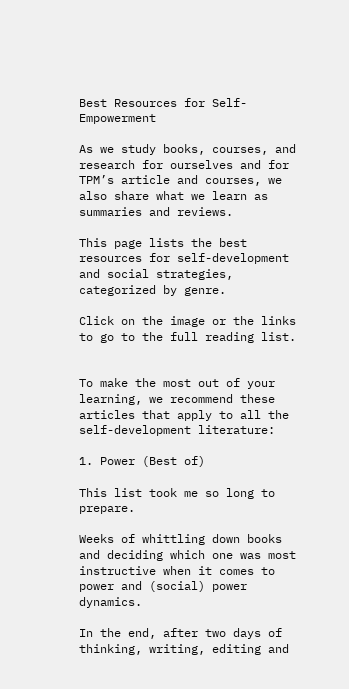Best Resources for Self-Empowerment

As we study books, courses, and research for ourselves and for TPM’s article and courses, we also share what we learn as summaries and reviews.

This page lists the best resources for self-development and social strategies, categorized by genre.

Click on the image or the links to go to the full reading list.


To make the most out of your learning, we recommend these articles that apply to all the self-development literature:

1. Power (Best of)

This list took me so long to prepare.

Weeks of whittling down books and deciding which one was most instructive when it comes to power and (social) power dynamics.

In the end, after two days of thinking, writing, editing and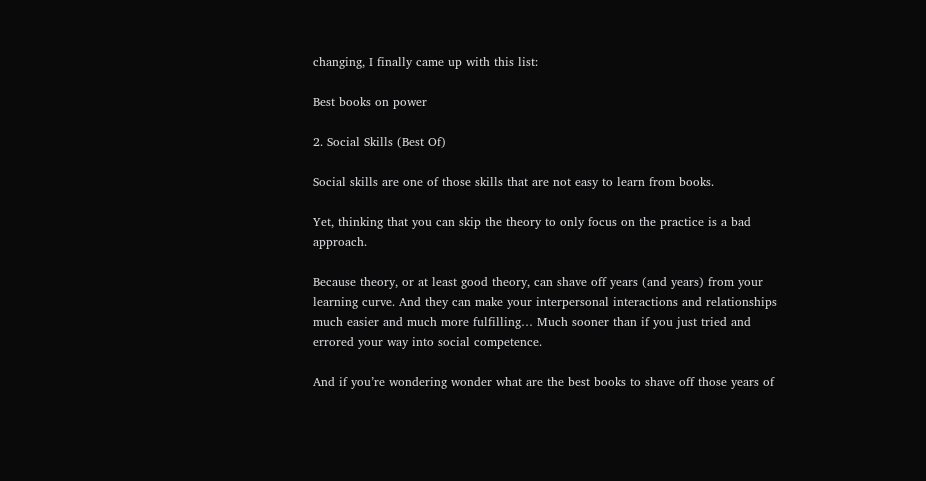changing, I finally came up with this list:

Best books on power

2. Social Skills (Best Of)

Social skills are one of those skills that are not easy to learn from books.

Yet, thinking that you can skip the theory to only focus on the practice is a bad approach.

Because theory, or at least good theory, can shave off years (and years) from your learning curve. And they can make your interpersonal interactions and relationships much easier and much more fulfilling… Much sooner than if you just tried and errored your way into social competence.

And if you’re wondering wonder what are the best books to shave off those years of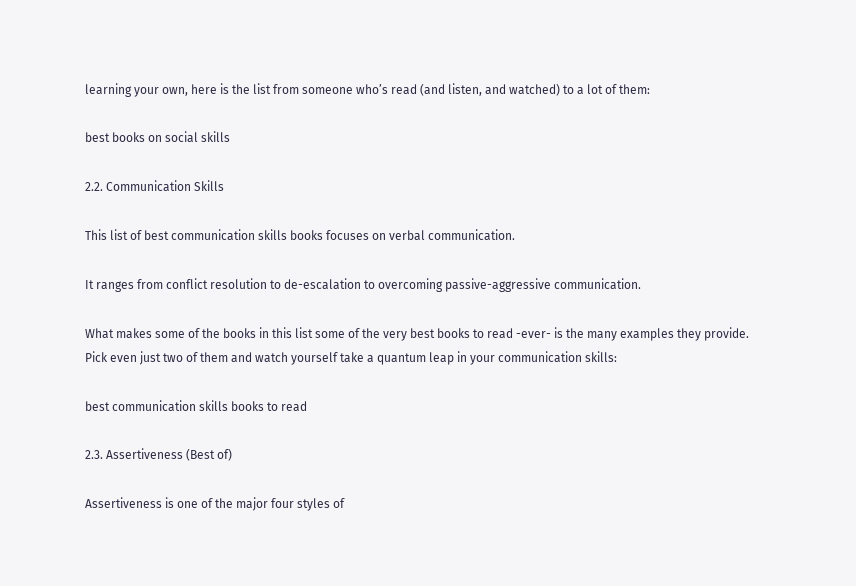learning your own, here is the list from someone who’s read (and listen, and watched) to a lot of them:

best books on social skills

2.2. Communication Skills

This list of best communication skills books focuses on verbal communication.

It ranges from conflict resolution to de-escalation to overcoming passive-aggressive communication.

What makes some of the books in this list some of the very best books to read -ever- is the many examples they provide.
Pick even just two of them and watch yourself take a quantum leap in your communication skills:

best communication skills books to read

2.3. Assertiveness (Best of)

Assertiveness is one of the major four styles of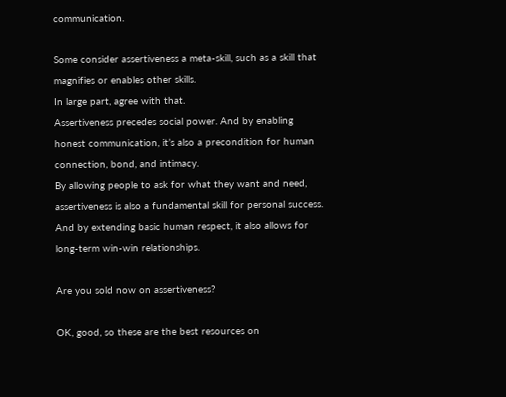communication.

Some consider assertiveness a meta-skill, such as a skill that magnifies or enables other skills.
In large part, agree with that.
Assertiveness precedes social power. And by enabling honest communication, it’s also a precondition for human connection, bond, and intimacy.
By allowing people to ask for what they want and need, assertiveness is also a fundamental skill for personal success. And by extending basic human respect, it also allows for long-term win-win relationships.

Are you sold now on assertiveness?

OK, good, so these are the best resources on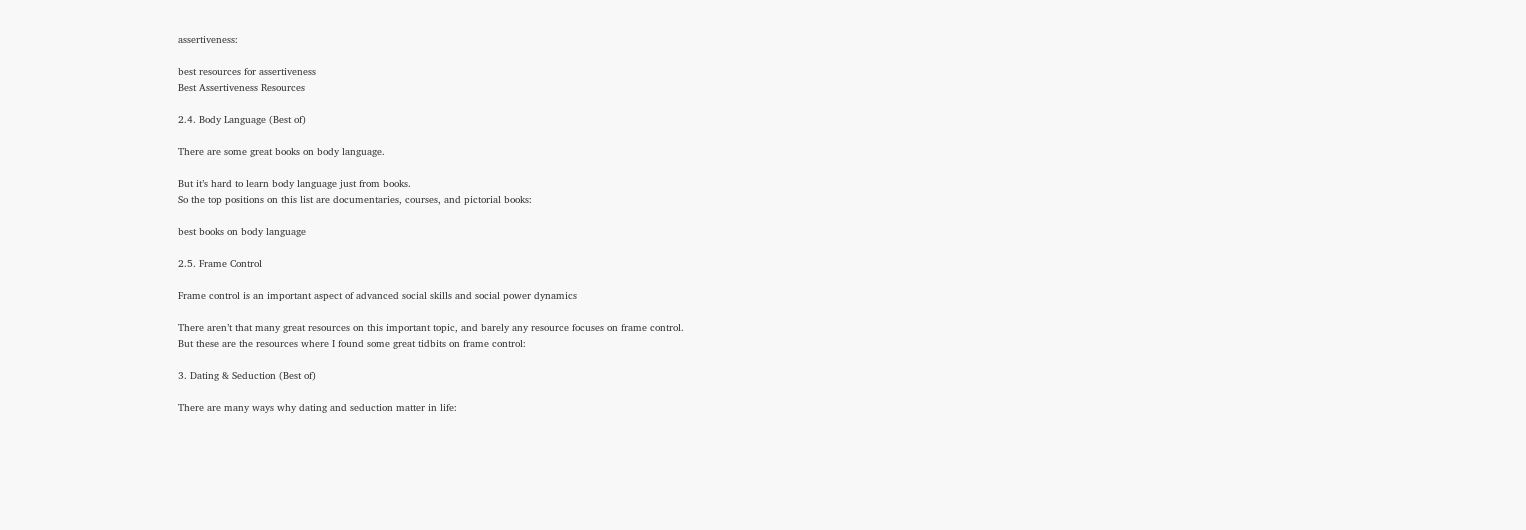assertiveness:

best resources for assertiveness
Best Assertiveness Resources

2.4. Body Language (Best of)

There are some great books on body language.

But it’s hard to learn body language just from books.
So the top positions on this list are documentaries, courses, and pictorial books:

best books on body language

2.5. Frame Control

Frame control is an important aspect of advanced social skills and social power dynamics

There aren’t that many great resources on this important topic, and barely any resource focuses on frame control.
But these are the resources where I found some great tidbits on frame control:

3. Dating & Seduction (Best of)

There are many ways why dating and seduction matter in life: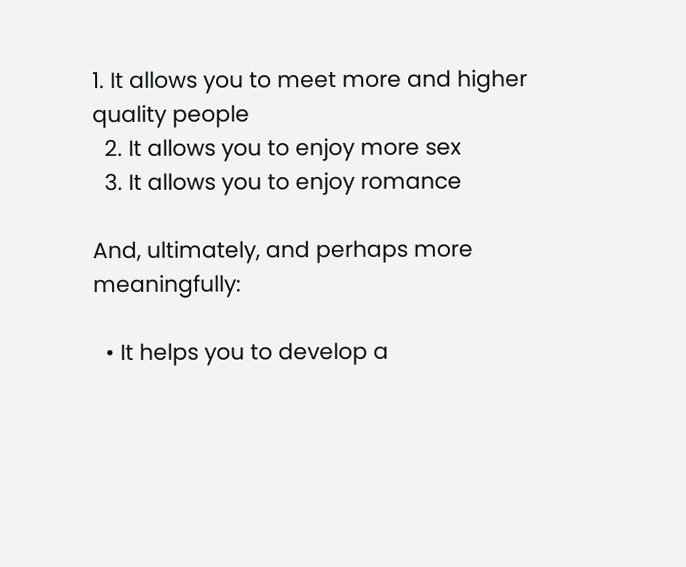1. It allows you to meet more and higher quality people
  2. It allows you to enjoy more sex
  3. It allows you to enjoy romance

And, ultimately, and perhaps more meaningfully:

  • It helps you to develop a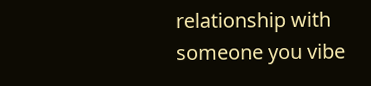relationship with someone you vibe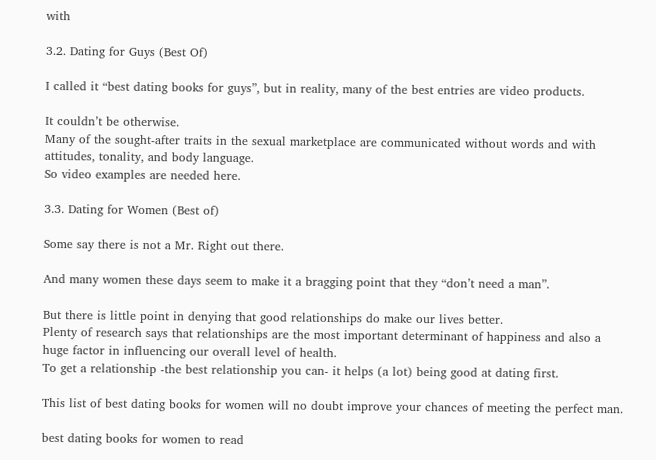with

3.2. Dating for Guys (Best Of)

I called it “best dating books for guys”, but in reality, many of the best entries are video products.

It couldn’t be otherwise.
Many of the sought-after traits in the sexual marketplace are communicated without words and with attitudes, tonality, and body language.
So video examples are needed here.

3.3. Dating for Women (Best of)

Some say there is not a Mr. Right out there.

And many women these days seem to make it a bragging point that they “don’t need a man”.

But there is little point in denying that good relationships do make our lives better.
Plenty of research says that relationships are the most important determinant of happiness and also a huge factor in influencing our overall level of health.
To get a relationship -the best relationship you can- it helps (a lot) being good at dating first.

This list of best dating books for women will no doubt improve your chances of meeting the perfect man.

best dating books for women to read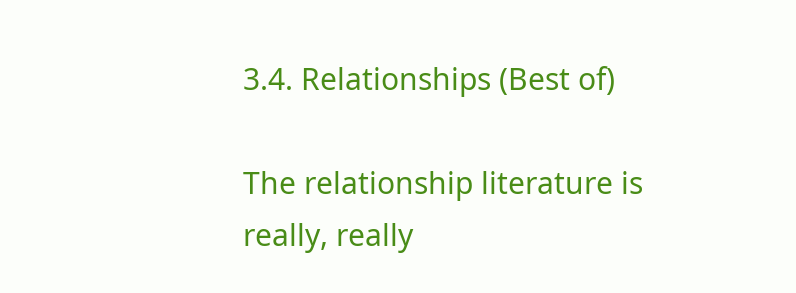3.4. Relationships (Best of)

The relationship literature is really, really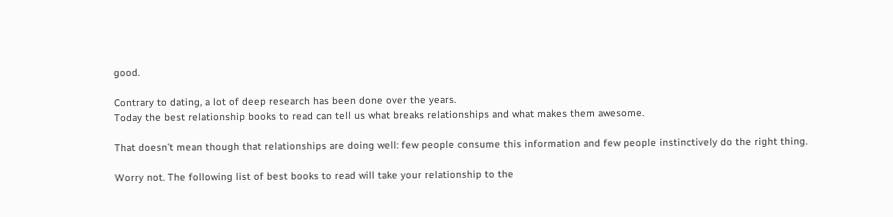good.

Contrary to dating, a lot of deep research has been done over the years.
Today the best relationship books to read can tell us what breaks relationships and what makes them awesome.

That doesn’t mean though that relationships are doing well: few people consume this information and few people instinctively do the right thing.

Worry not. The following list of best books to read will take your relationship to the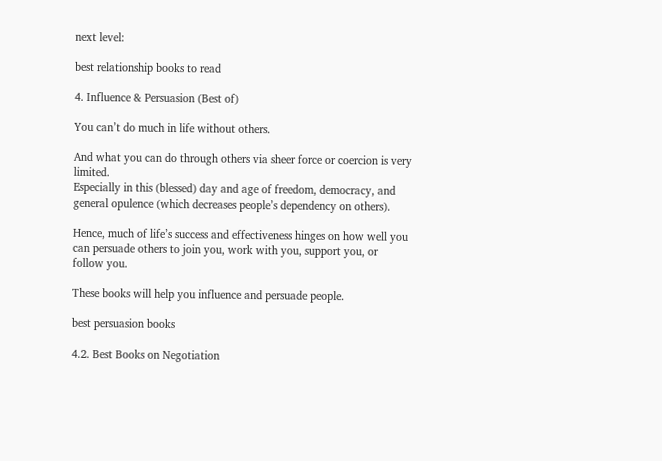next level:

best relationship books to read

4. Influence & Persuasion (Best of)

You can’t do much in life without others.

And what you can do through others via sheer force or coercion is very limited.
Especially in this (blessed) day and age of freedom, democracy, and general opulence (which decreases people’s dependency on others).

Hence, much of life’s success and effectiveness hinges on how well you can persuade others to join you, work with you, support you, or follow you.

These books will help you influence and persuade people.

best persuasion books

4.2. Best Books on Negotiation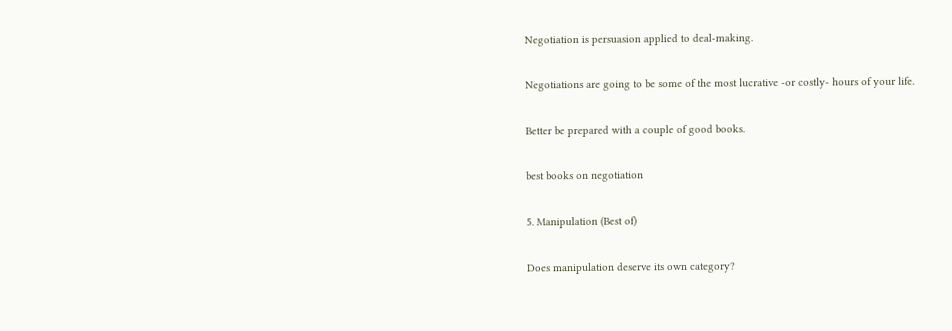Negotiation is persuasion applied to deal-making.

Negotiations are going to be some of the most lucrative -or costly- hours of your life.

Better be prepared with a couple of good books.

best books on negotiation

5. Manipulation (Best of)

Does manipulation deserve its own category?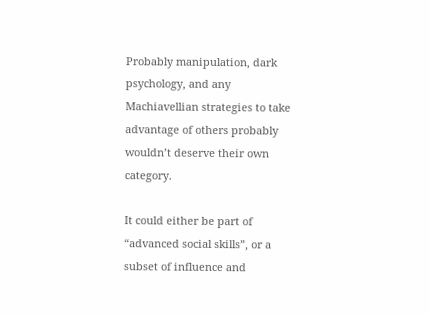Probably manipulation, dark psychology, and any Machiavellian strategies to take advantage of others probably wouldn’t deserve their own category.

It could either be part of “advanced social skills”, or a subset of influence and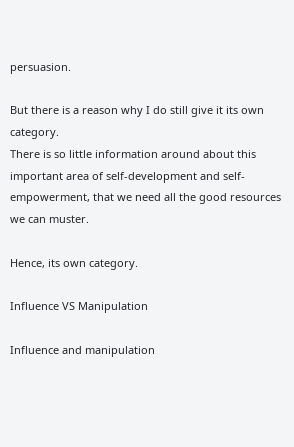persuasion.

But there is a reason why I do still give it its own category.
There is so little information around about this important area of self-development and self-empowerment, that we need all the good resources we can muster.

Hence, its own category.

Influence VS Manipulation

Influence and manipulation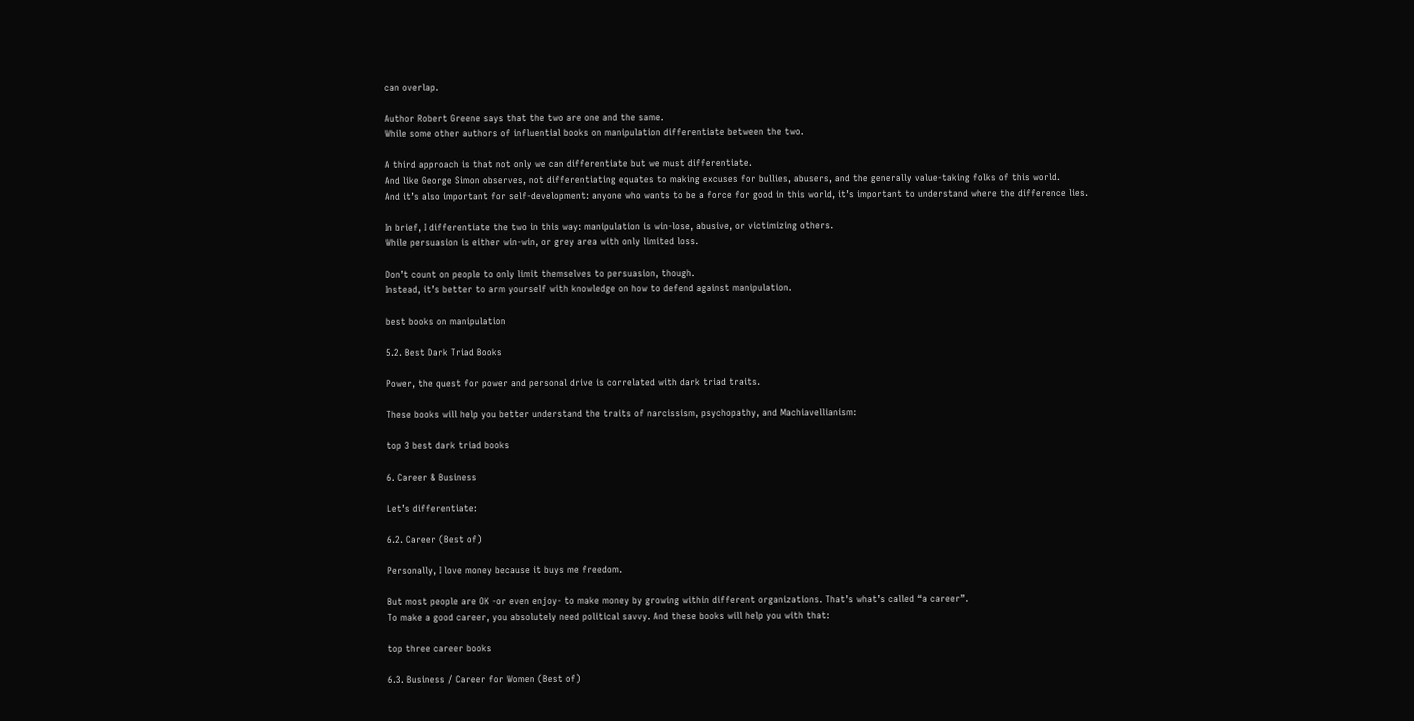can overlap.

Author Robert Greene says that the two are one and the same.
While some other authors of influential books on manipulation differentiate between the two.

A third approach is that not only we can differentiate but we must differentiate.
And like George Simon observes, not differentiating equates to making excuses for bullies, abusers, and the generally value-taking folks of this world.
And it’s also important for self-development: anyone who wants to be a force for good in this world, it’s important to understand where the difference lies.

In brief, I differentiate the two in this way: manipulation is win-lose, abusive, or victimizing others.
While persuasion is either win-win, or grey area with only limited loss.

Don’t count on people to only limit themselves to persuasion, though.
Instead, it’s better to arm yourself with knowledge on how to defend against manipulation.

best books on manipulation

5.2. Best Dark Triad Books

Power, the quest for power and personal drive is correlated with dark triad traits.

These books will help you better understand the traits of narcissism, psychopathy, and Machiavellianism:

top 3 best dark triad books

6. Career & Business

Let’s differentiate:

6.2. Career (Best of)

Personally, I love money because it buys me freedom.

But most people are OK -or even enjoy- to make money by growing within different organizations. That’s what’s called “a career”.
To make a good career, you absolutely need political savvy. And these books will help you with that:

top three career books

6.3. Business / Career for Women (Best of)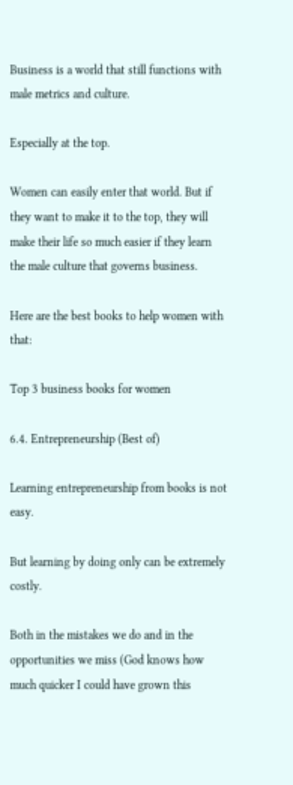Business is a world that still functions with male metrics and culture.

Especially at the top.

Women can easily enter that world. But if they want to make it to the top, they will make their life so much easier if they learn the male culture that governs business.

Here are the best books to help women with that:

Top 3 business books for women

6.4. Entrepreneurship (Best of)

Learning entrepreneurship from books is not easy.

But learning by doing only can be extremely costly.

Both in the mistakes we do and in the opportunities we miss (God knows how much quicker I could have grown this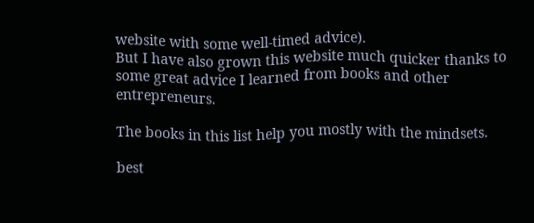website with some well-timed advice).
But I have also grown this website much quicker thanks to some great advice I learned from books and other entrepreneurs.

The books in this list help you mostly with the mindsets.

best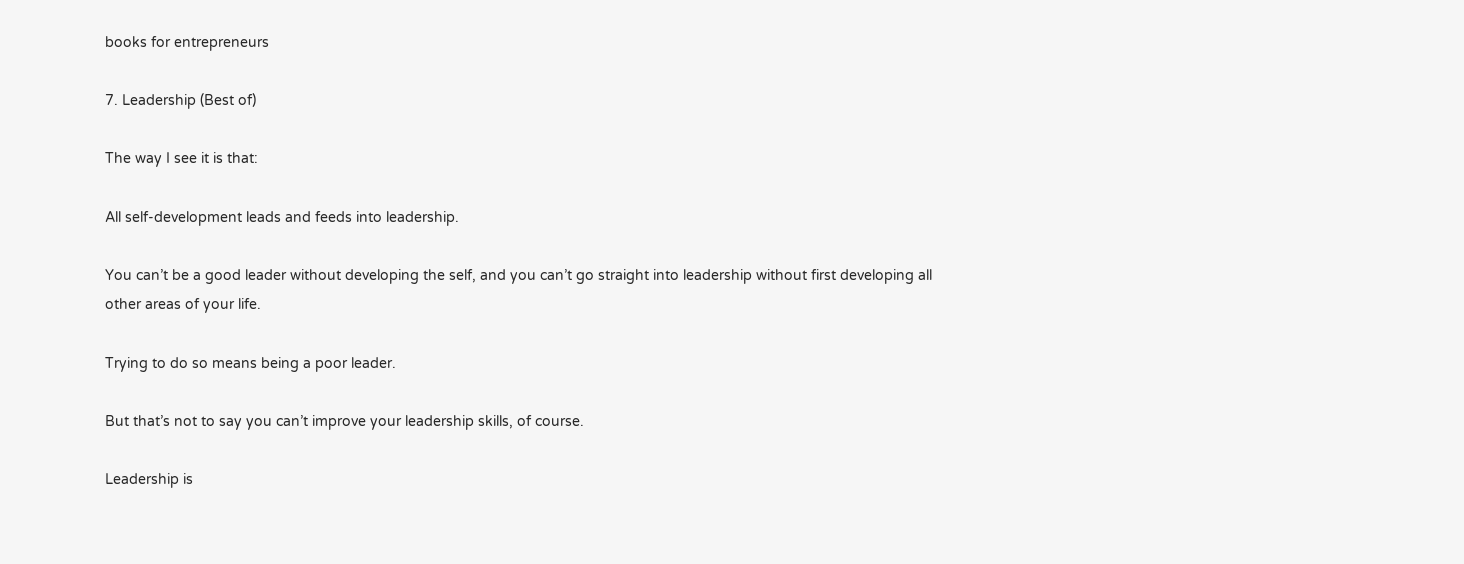books for entrepreneurs

7. Leadership (Best of)

The way I see it is that:

All self-development leads and feeds into leadership.

You can’t be a good leader without developing the self, and you can’t go straight into leadership without first developing all other areas of your life.

Trying to do so means being a poor leader.

But that’s not to say you can’t improve your leadership skills, of course.

Leadership is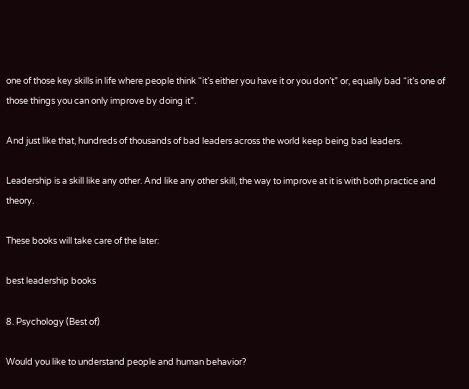one of those key skills in life where people think “it’s either you have it or you don’t” or, equally bad “it’s one of those things you can only improve by doing it”.

And just like that, hundreds of thousands of bad leaders across the world keep being bad leaders.

Leadership is a skill like any other. And like any other skill, the way to improve at it is with both practice and theory.

These books will take care of the later:

best leadership books

8. Psychology (Best of)

Would you like to understand people and human behavior?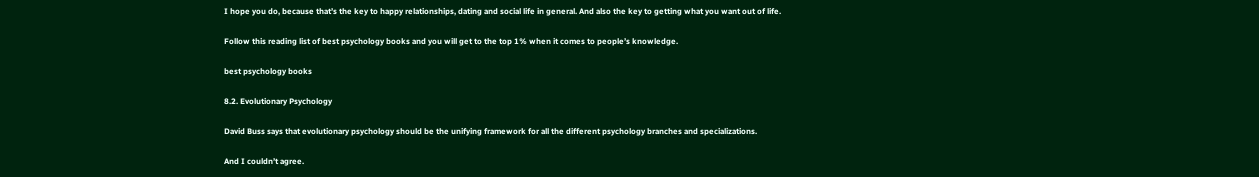I hope you do, because that’s the key to happy relationships, dating and social life in general. And also the key to getting what you want out of life.

Follow this reading list of best psychology books and you will get to the top 1% when it comes to people’s knowledge.

best psychology books

8.2. Evolutionary Psychology

David Buss says that evolutionary psychology should be the unifying framework for all the different psychology branches and specializations.

And I couldn’t agree.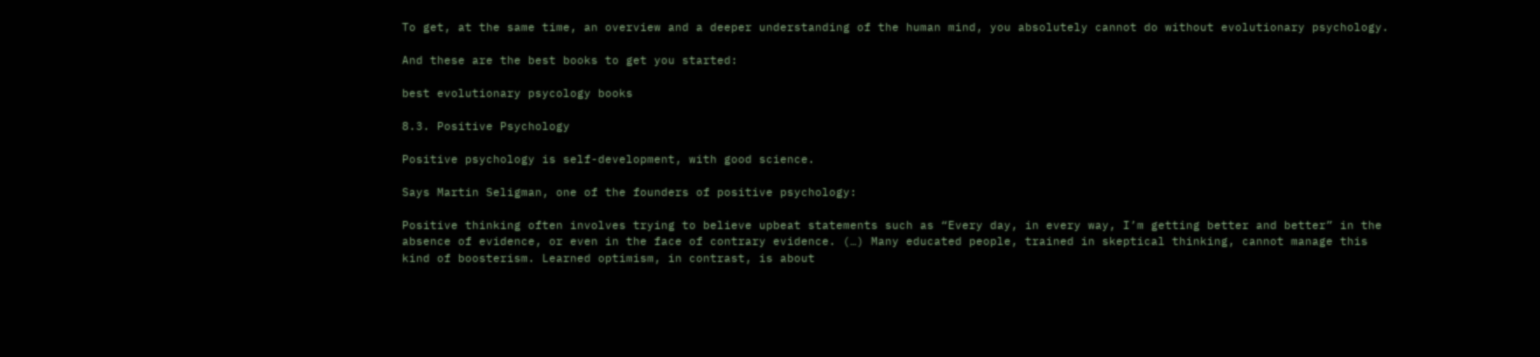To get, at the same time, an overview and a deeper understanding of the human mind, you absolutely cannot do without evolutionary psychology.

And these are the best books to get you started:

best evolutionary psycology books

8.3. Positive Psychology

Positive psychology is self-development, with good science.

Says Martin Seligman, one of the founders of positive psychology:

Positive thinking often involves trying to believe upbeat statements such as “Every day, in every way, I’m getting better and better” in the absence of evidence, or even in the face of contrary evidence. (…) Many educated people, trained in skeptical thinking, cannot manage this kind of boosterism. Learned optimism, in contrast, is about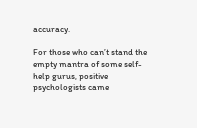accuracy.

For those who can’t stand the empty mantra of some self-help gurus, positive psychologists came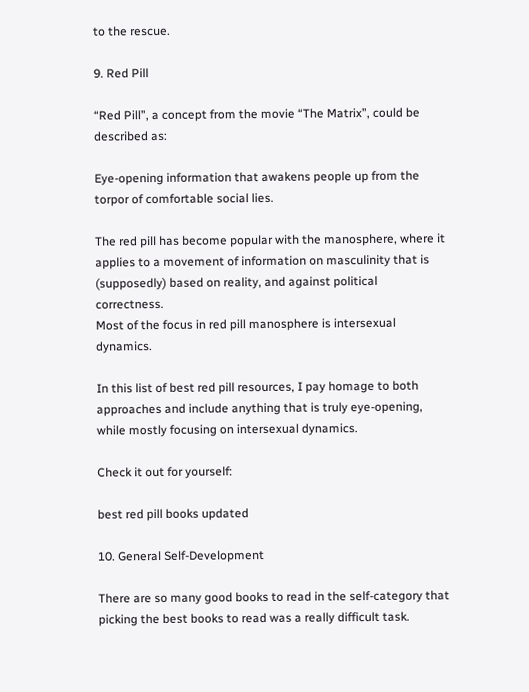to the rescue.

9. Red Pill

“Red Pill”, a concept from the movie “The Matrix”, could be described as:

Eye-opening information that awakens people up from the torpor of comfortable social lies.

The red pill has become popular with the manosphere, where it applies to a movement of information on masculinity that is (supposedly) based on reality, and against political correctness.
Most of the focus in red pill manosphere is intersexual dynamics.

In this list of best red pill resources, I pay homage to both approaches and include anything that is truly eye-opening, while mostly focusing on intersexual dynamics.

Check it out for yourself:

best red pill books updated

10. General Self-Development

There are so many good books to read in the self-category that picking the best books to read was a really difficult task.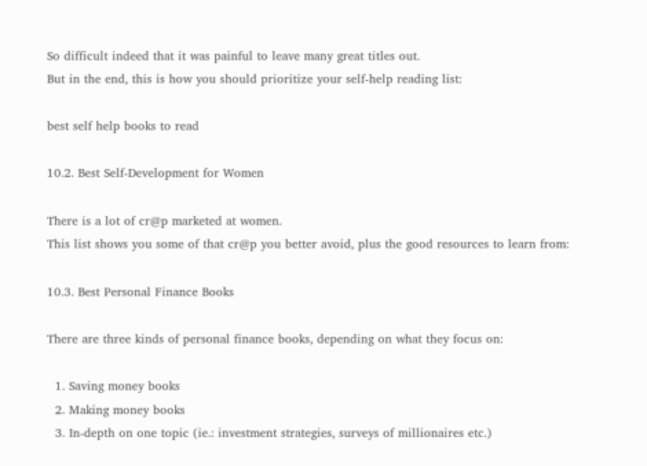So difficult indeed that it was painful to leave many great titles out.
But in the end, this is how you should prioritize your self-help reading list:

best self help books to read

10.2. Best Self-Development for Women

There is a lot of cr@p marketed at women.
This list shows you some of that cr@p you better avoid, plus the good resources to learn from:

10.3. Best Personal Finance Books

There are three kinds of personal finance books, depending on what they focus on:

  1. Saving money books
  2. Making money books
  3. In-depth on one topic (ie.: investment strategies, surveys of millionaires etc.)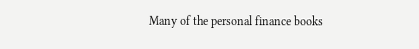Many of the personal finance books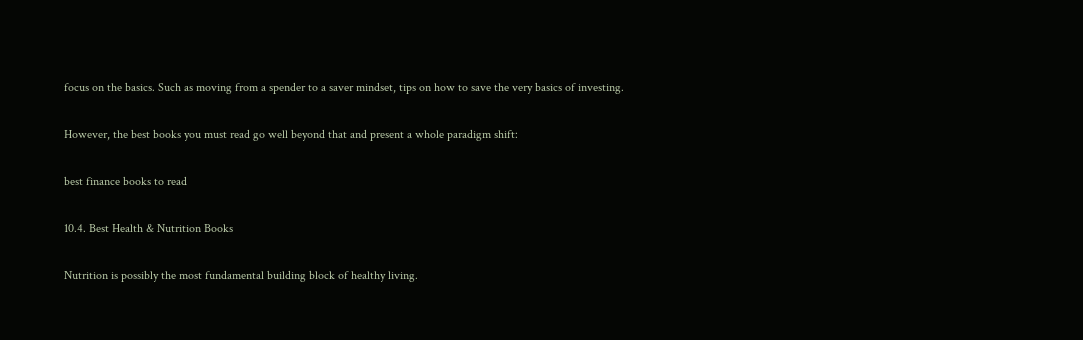focus on the basics. Such as moving from a spender to a saver mindset, tips on how to save the very basics of investing.

However, the best books you must read go well beyond that and present a whole paradigm shift:

best finance books to read

10.4. Best Health & Nutrition Books

Nutrition is possibly the most fundamental building block of healthy living.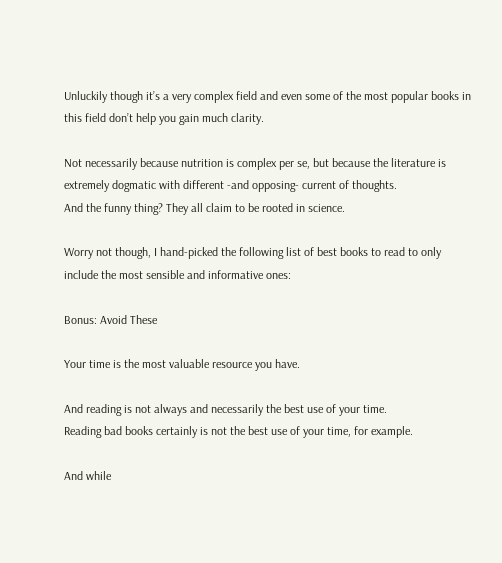Unluckily though it’s a very complex field and even some of the most popular books in this field don’t help you gain much clarity.

Not necessarily because nutrition is complex per se, but because the literature is extremely dogmatic with different -and opposing- current of thoughts.
And the funny thing? They all claim to be rooted in science.

Worry not though, I hand-picked the following list of best books to read to only include the most sensible and informative ones:

Bonus: Avoid These

Your time is the most valuable resource you have.

And reading is not always and necessarily the best use of your time.
Reading bad books certainly is not the best use of your time, for example.

And while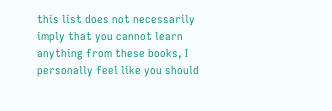this list does not necessarily imply that you cannot learn anything from these books, I personally feel like you should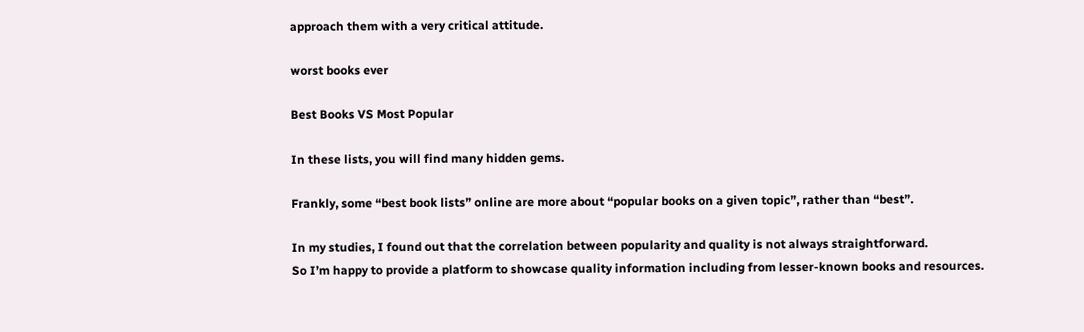approach them with a very critical attitude.

worst books ever

Best Books VS Most Popular

In these lists, you will find many hidden gems.

Frankly, some “best book lists” online are more about “popular books on a given topic”, rather than “best”.

In my studies, I found out that the correlation between popularity and quality is not always straightforward.
So I’m happy to provide a platform to showcase quality information including from lesser-known books and resources.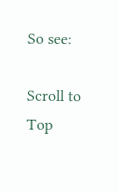So see:

Scroll to Top